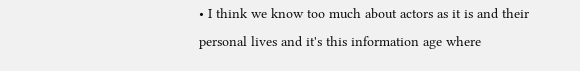• I think we know too much about actors as it is and their personal lives and it's this information age where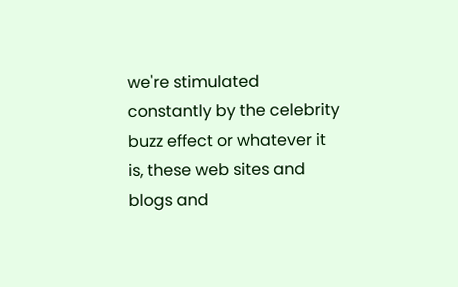we're stimulated constantly by the celebrity buzz effect or whatever it is, these web sites and blogs and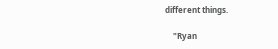different things.

    "Ryan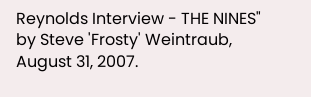Reynolds Interview - THE NINES" by Steve 'Frosty' Weintraub, August 31, 2007.